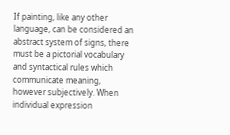If painting, like any other language, can be considered an abstract system of signs, there must be a pictorial vocabulary and syntactical rules which communicate meaning, however subjectively. When individual expression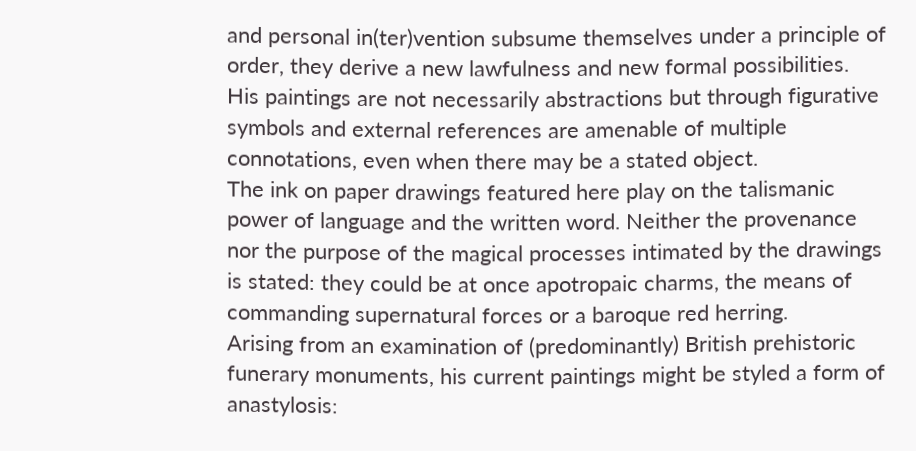and personal in(ter)vention subsume themselves under a principle of order, they derive a new lawfulness and new formal possibilities. His paintings are not necessarily abstractions but through figurative symbols and external references are amenable of multiple connotations, even when there may be a stated object.
The ink on paper drawings featured here play on the talismanic power of language and the written word. Neither the provenance nor the purpose of the magical processes intimated by the drawings is stated: they could be at once apotropaic charms, the means of commanding supernatural forces or a baroque red herring.
Arising from an examination of (predominantly) British prehistoric funerary monuments, his current paintings might be styled a form of anastylosis: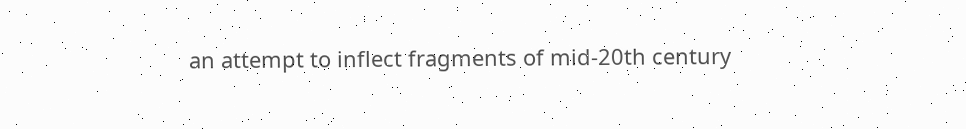an attempt to inflect fragments of mid-20th century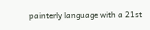painterly language with a 21st